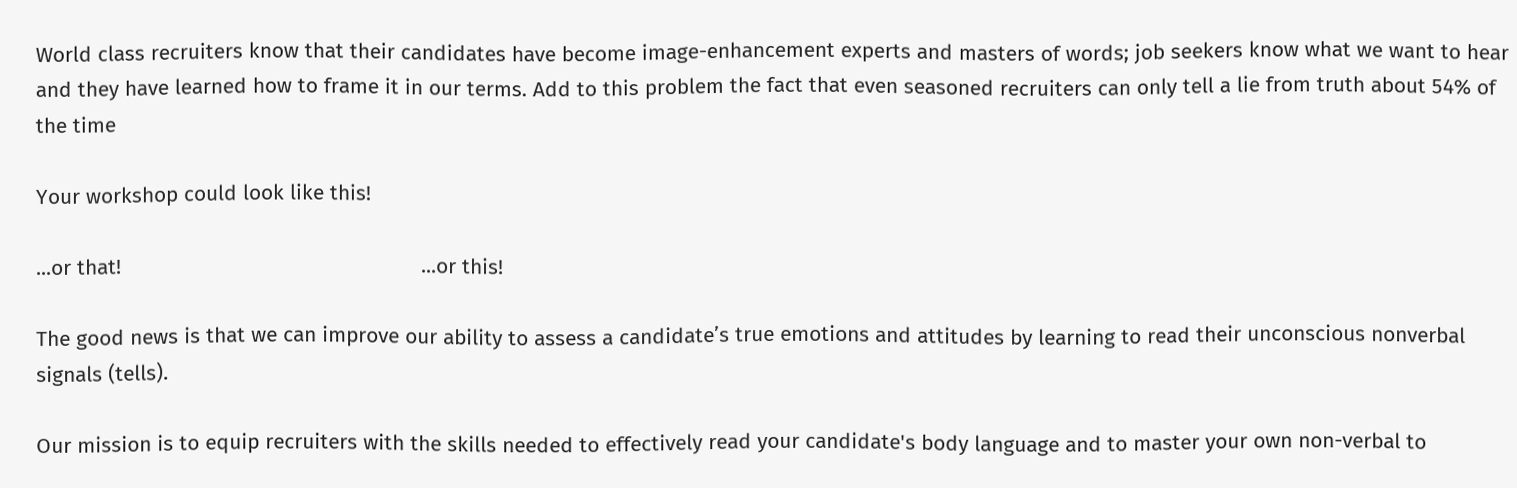World class recruiters know that their candidates have become image-enhancement experts and masters of words; job seekers know what we want to hear and they have learned how to frame it in our terms. Add to this problem the fact that even seasoned recruiters can only tell a lie from truth about 54% of the time

Your workshop could look like this!

...or that!                                                  ...or this!

The good news is that we can improve our ability to assess a candidate’s true emotions and attitudes by learning to read their unconscious nonverbal signals (tells).

Our mission is to equip recruiters with the skills needed to effectively read your candidate's body language and to master your own non-verbal to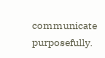communicate purposefully.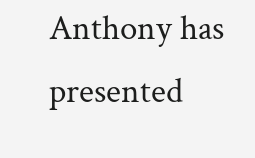Anthony has presented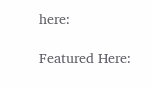here:

Featured Here: